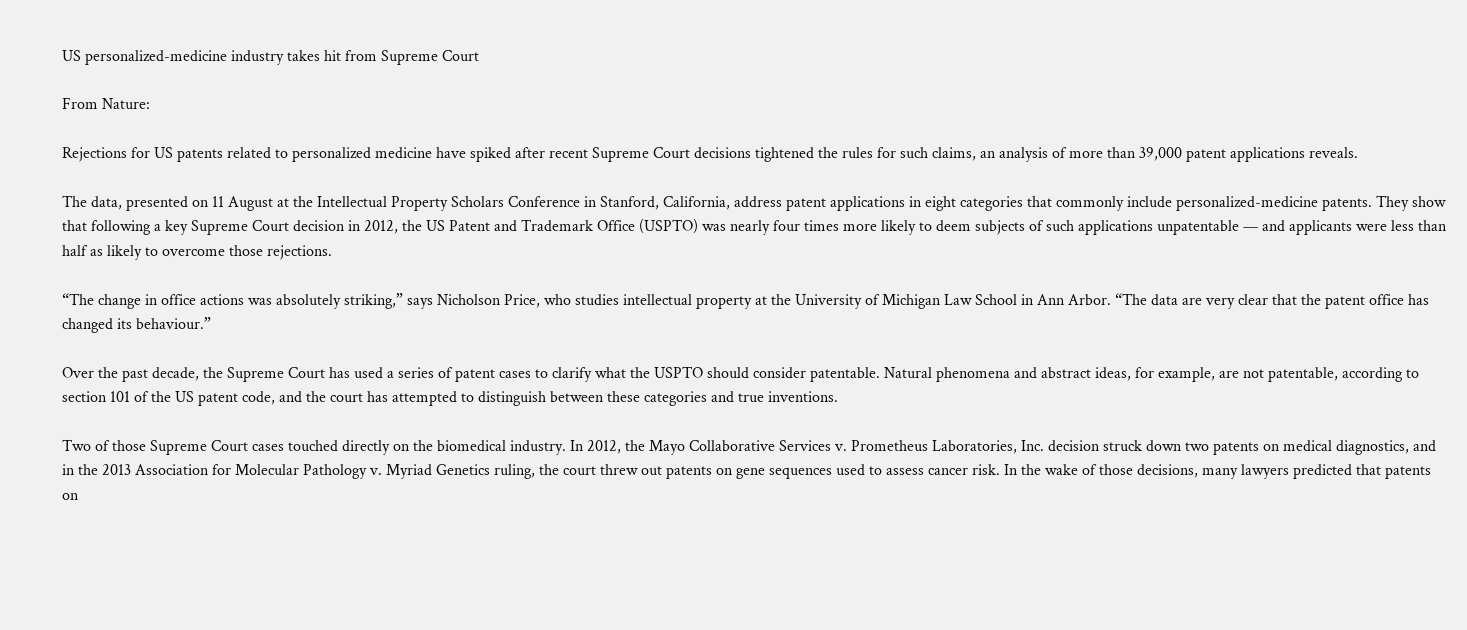US personalized-medicine industry takes hit from Supreme Court

From Nature:

Rejections for US patents related to personalized medicine have spiked after recent Supreme Court decisions tightened the rules for such claims, an analysis of more than 39,000 patent applications reveals.

The data, presented on 11 August at the Intellectual Property Scholars Conference in Stanford, California, address patent applications in eight categories that commonly include personalized-medicine patents. They show that following a key Supreme Court decision in 2012, the US Patent and Trademark Office (USPTO) was nearly four times more likely to deem subjects of such applications unpatentable — and applicants were less than half as likely to overcome those rejections.

“The change in office actions was absolutely striking,” says Nicholson Price, who studies intellectual property at the University of Michigan Law School in Ann Arbor. “The data are very clear that the patent office has changed its behaviour.”

Over the past decade, the Supreme Court has used a series of patent cases to clarify what the USPTO should consider patentable. Natural phenomena and abstract ideas, for example, are not patentable, according to section 101 of the US patent code, and the court has attempted to distinguish between these categories and true inventions.

Two of those Supreme Court cases touched directly on the biomedical industry. In 2012, the Mayo Collaborative Services v. Prometheus Laboratories, Inc. decision struck down two patents on medical diagnostics, and in the 2013 Association for Molecular Pathology v. Myriad Genetics ruling, the court threw out patents on gene sequences used to assess cancer risk. In the wake of those decisions, many lawyers predicted that patents on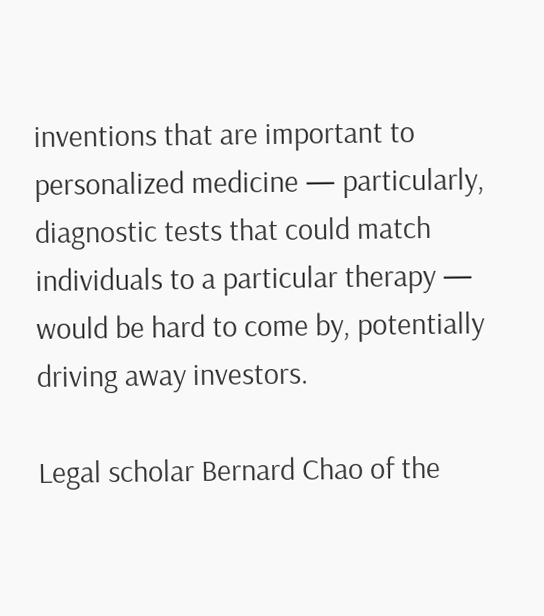inventions that are important to personalized medicine — particularly, diagnostic tests that could match individuals to a particular therapy — would be hard to come by, potentially driving away investors.

Legal scholar Bernard Chao of the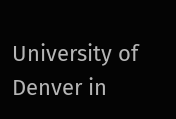University of Denver in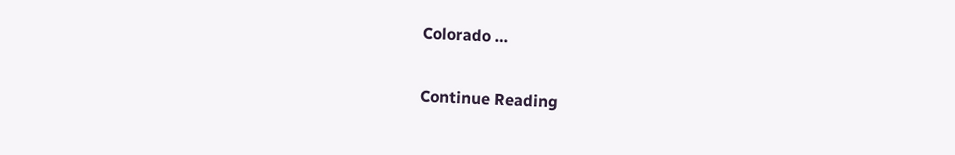Colorado …

Continue Reading